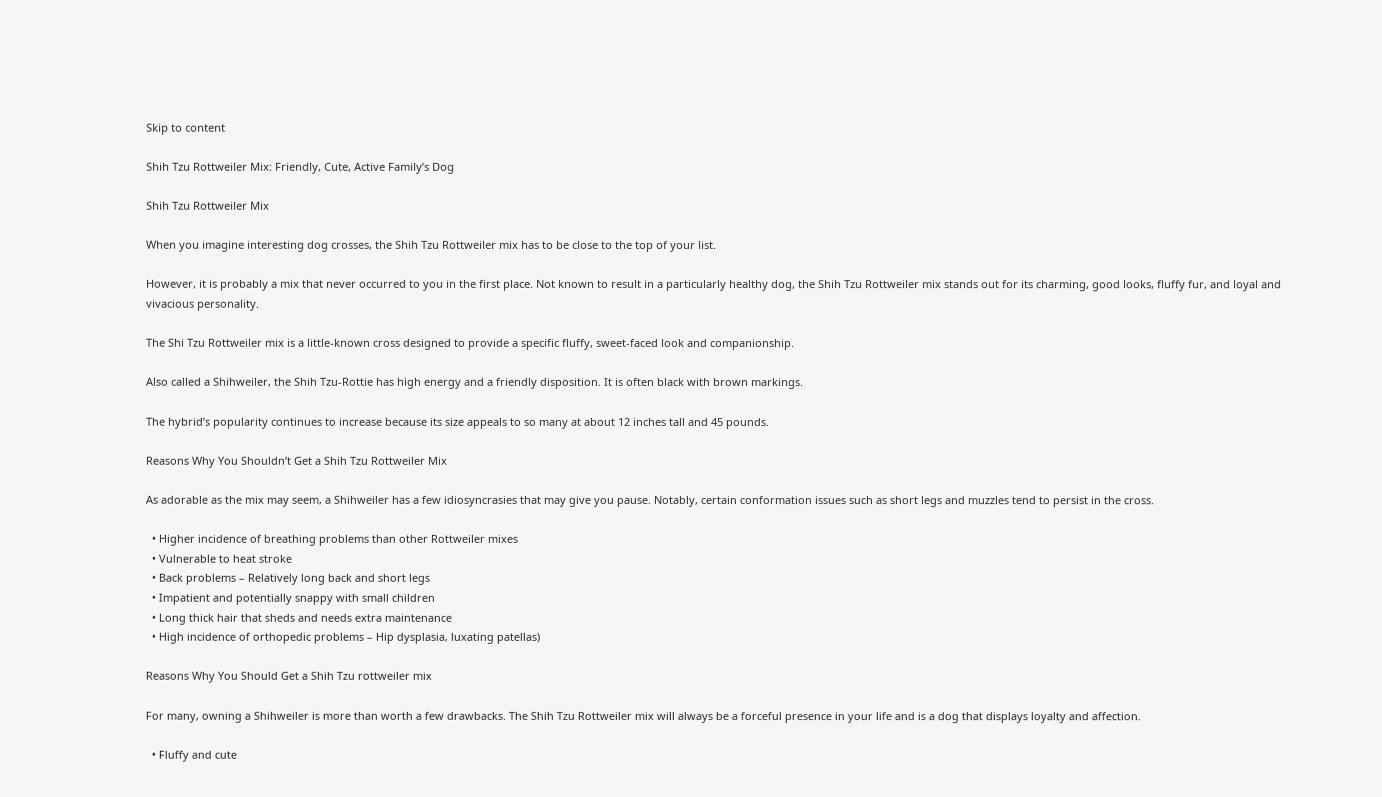Skip to content

Shih Tzu Rottweiler Mix: Friendly, Cute, Active Family’s Dog

Shih Tzu Rottweiler Mix

When you imagine interesting dog crosses, the Shih Tzu Rottweiler mix has to be close to the top of your list.

However, it is probably a mix that never occurred to you in the first place. Not known to result in a particularly healthy dog, the Shih Tzu Rottweiler mix stands out for its charming, good looks, fluffy fur, and loyal and vivacious personality.

The Shi Tzu Rottweiler mix is a little-known cross designed to provide a specific fluffy, sweet-faced look and companionship.

Also called a Shihweiler, the Shih Tzu-Rottie has high energy and a friendly disposition. It is often black with brown markings.

The hybrid’s popularity continues to increase because its size appeals to so many at about 12 inches tall and 45 pounds.

Reasons Why You Shouldn’t Get a Shih Tzu Rottweiler Mix

As adorable as the mix may seem, a Shihweiler has a few idiosyncrasies that may give you pause. Notably, certain conformation issues such as short legs and muzzles tend to persist in the cross.

  • Higher incidence of breathing problems than other Rottweiler mixes
  • Vulnerable to heat stroke
  • Back problems – Relatively long back and short legs
  • Impatient and potentially snappy with small children
  • Long thick hair that sheds and needs extra maintenance
  • High incidence of orthopedic problems – Hip dysplasia, luxating patellas)

Reasons Why You Should Get a Shih Tzu rottweiler mix

For many, owning a Shihweiler is more than worth a few drawbacks. The Shih Tzu Rottweiler mix will always be a forceful presence in your life and is a dog that displays loyalty and affection.

  • Fluffy and cute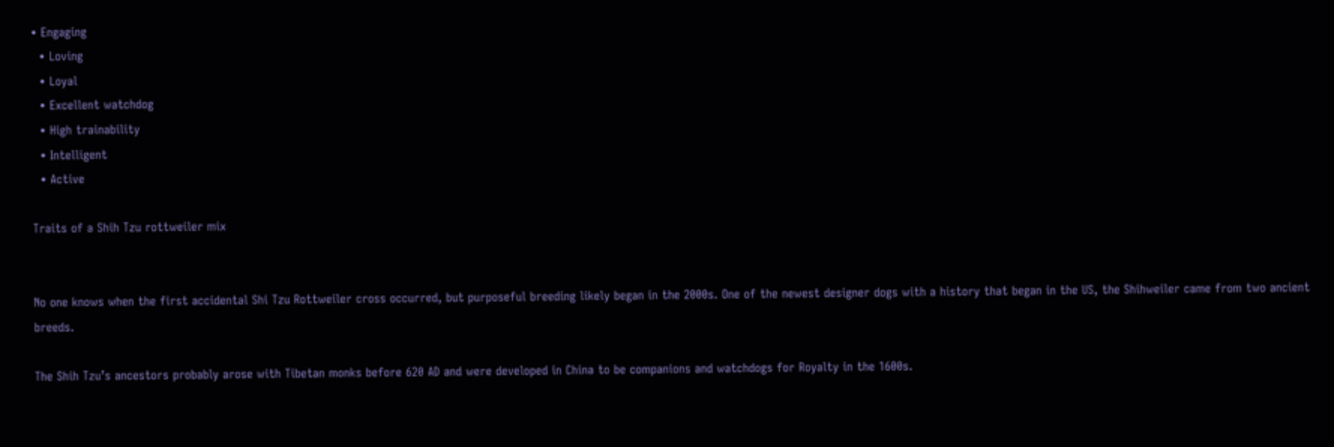• Engaging
  • Loving
  • Loyal
  • Excellent watchdog
  • High trainability
  • Intelligent
  • Active

Traits of a Shih Tzu rottweiler mix


No one knows when the first accidental Shi Tzu Rottweiler cross occurred, but purposeful breeding likely began in the 2000s. One of the newest designer dogs with a history that began in the US, the Shihweiler came from two ancient breeds.

The Shih Tzu’s ancestors probably arose with Tibetan monks before 620 AD and were developed in China to be companions and watchdogs for Royalty in the 1600s.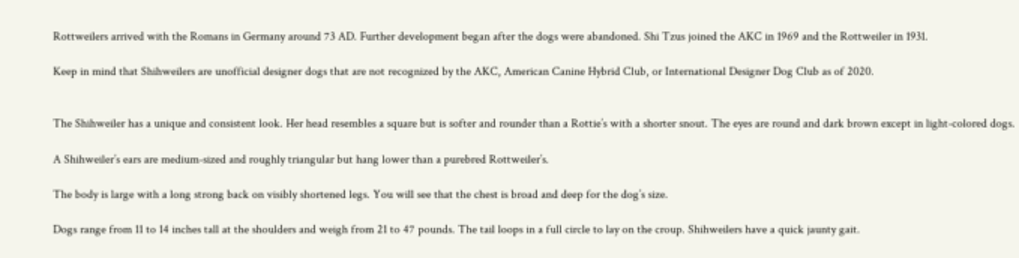Rottweilers arrived with the Romans in Germany around 73 AD. Further development began after the dogs were abandoned. Shi Tzus joined the AKC in 1969 and the Rottweiler in 1931.

Keep in mind that Shihweilers are unofficial designer dogs that are not recognized by the AKC, American Canine Hybrid Club, or International Designer Dog Club as of 2020.


The Shihweiler has a unique and consistent look. Her head resembles a square but is softer and rounder than a Rottie’s with a shorter snout. The eyes are round and dark brown except in light-colored dogs.

A Shihweiler’s ears are medium-sized and roughly triangular but hang lower than a purebred Rottweiler’s.

The body is large with a long strong back on visibly shortened legs. You will see that the chest is broad and deep for the dog’s size.

Dogs range from 11 to 14 inches tall at the shoulders and weigh from 21 to 47 pounds. The tail loops in a full circle to lay on the croup. Shihweilers have a quick jaunty gait.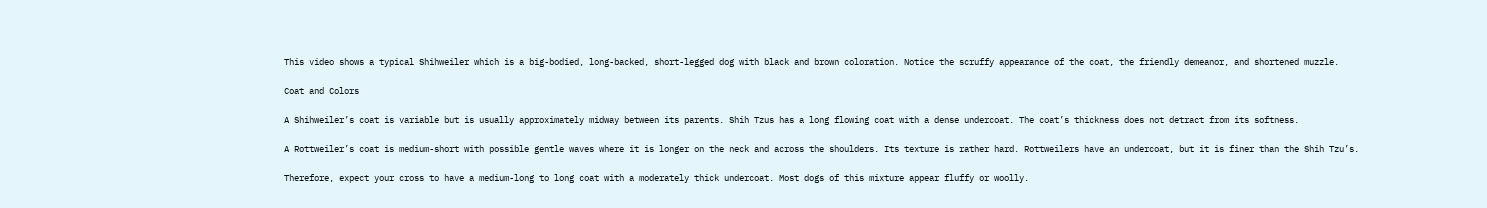This video shows a typical Shihweiler which is a big-bodied, long-backed, short-legged dog with black and brown coloration. Notice the scruffy appearance of the coat, the friendly demeanor, and shortened muzzle.

Coat and Colors

A Shihweiler’s coat is variable but is usually approximately midway between its parents. Shih Tzus has a long flowing coat with a dense undercoat. The coat’s thickness does not detract from its softness.

A Rottweiler’s coat is medium-short with possible gentle waves where it is longer on the neck and across the shoulders. Its texture is rather hard. Rottweilers have an undercoat, but it is finer than the Shih Tzu’s.

Therefore, expect your cross to have a medium-long to long coat with a moderately thick undercoat. Most dogs of this mixture appear fluffy or woolly.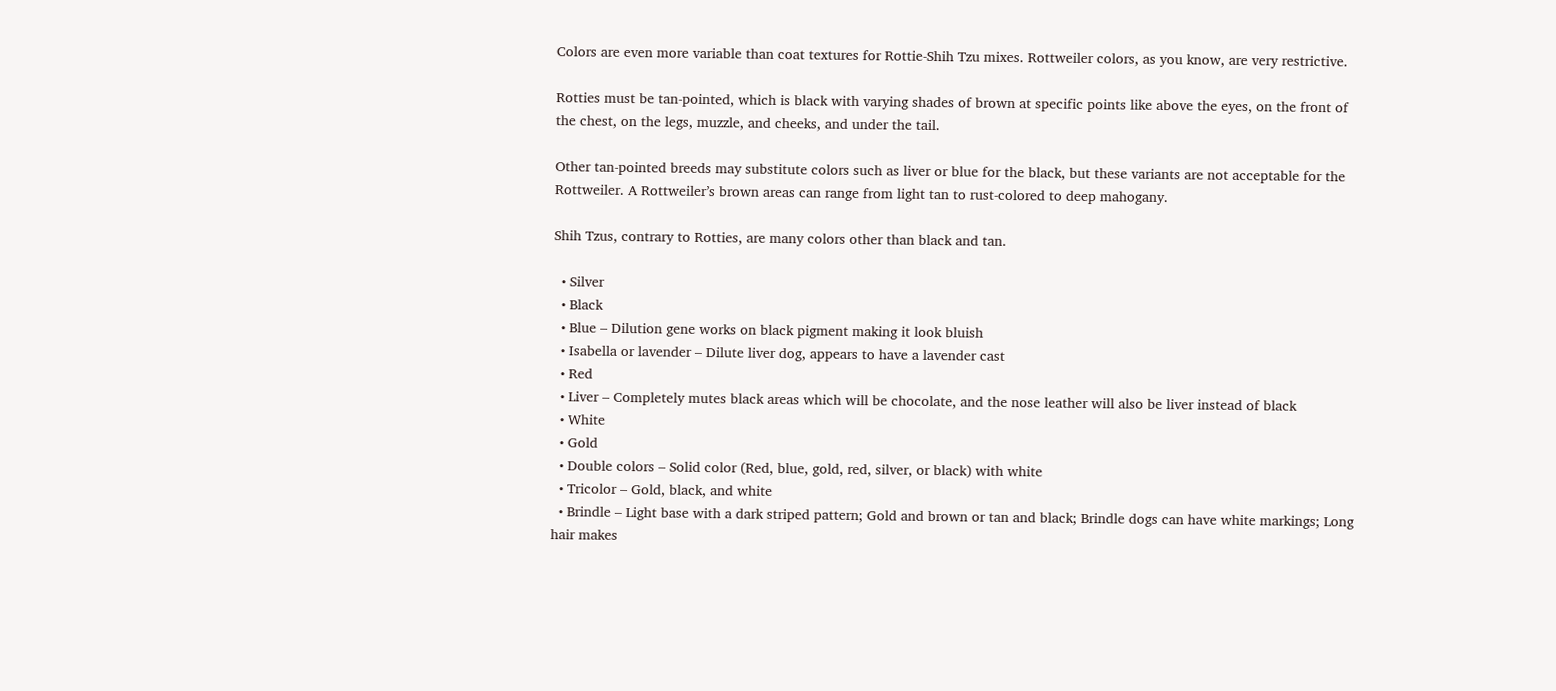Colors are even more variable than coat textures for Rottie-Shih Tzu mixes. Rottweiler colors, as you know, are very restrictive.

Rotties must be tan-pointed, which is black with varying shades of brown at specific points like above the eyes, on the front of the chest, on the legs, muzzle, and cheeks, and under the tail.

Other tan-pointed breeds may substitute colors such as liver or blue for the black, but these variants are not acceptable for the Rottweiler. A Rottweiler’s brown areas can range from light tan to rust-colored to deep mahogany.

Shih Tzus, contrary to Rotties, are many colors other than black and tan.

  • Silver
  • Black
  • Blue – Dilution gene works on black pigment making it look bluish
  • Isabella or lavender – Dilute liver dog, appears to have a lavender cast
  • Red
  • Liver – Completely mutes black areas which will be chocolate, and the nose leather will also be liver instead of black
  • White
  • Gold
  • Double colors – Solid color (Red, blue, gold, red, silver, or black) with white
  • Tricolor – Gold, black, and white
  • Brindle – Light base with a dark striped pattern; Gold and brown or tan and black; Brindle dogs can have white markings; Long hair makes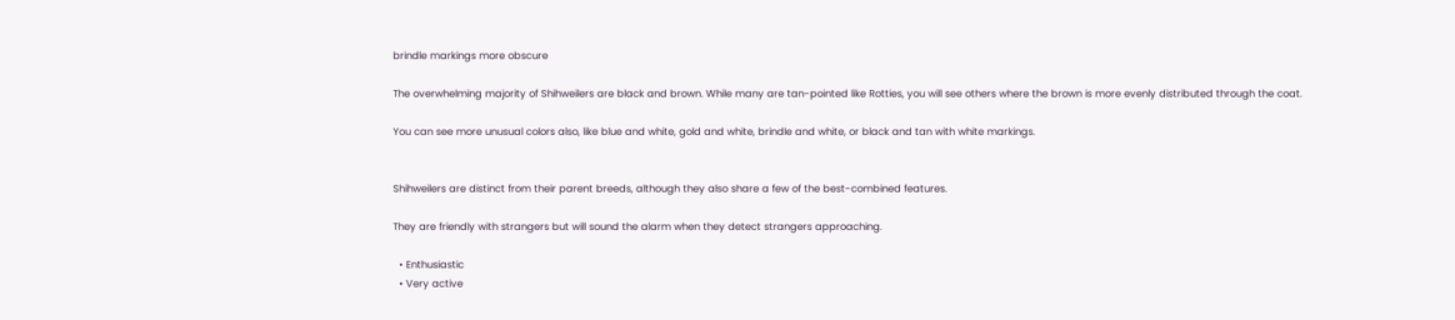brindle markings more obscure

The overwhelming majority of Shihweilers are black and brown. While many are tan-pointed like Rotties, you will see others where the brown is more evenly distributed through the coat.

You can see more unusual colors also, like blue and white, gold and white, brindle and white, or black and tan with white markings.


Shihweilers are distinct from their parent breeds, although they also share a few of the best-combined features.

They are friendly with strangers but will sound the alarm when they detect strangers approaching.

  • Enthusiastic
  • Very active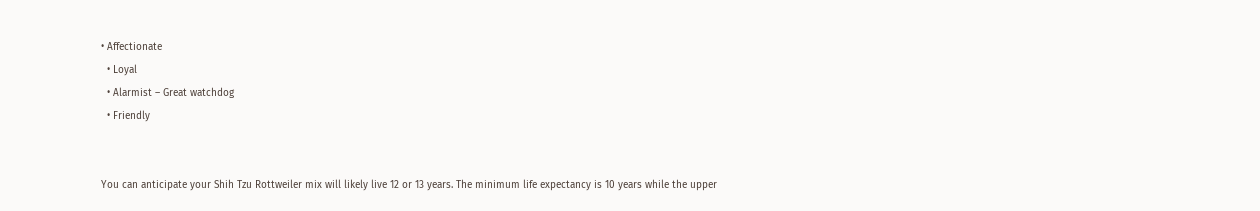• Affectionate
  • Loyal
  • Alarmist – Great watchdog
  • Friendly


You can anticipate your Shih Tzu Rottweiler mix will likely live 12 or 13 years. The minimum life expectancy is 10 years while the upper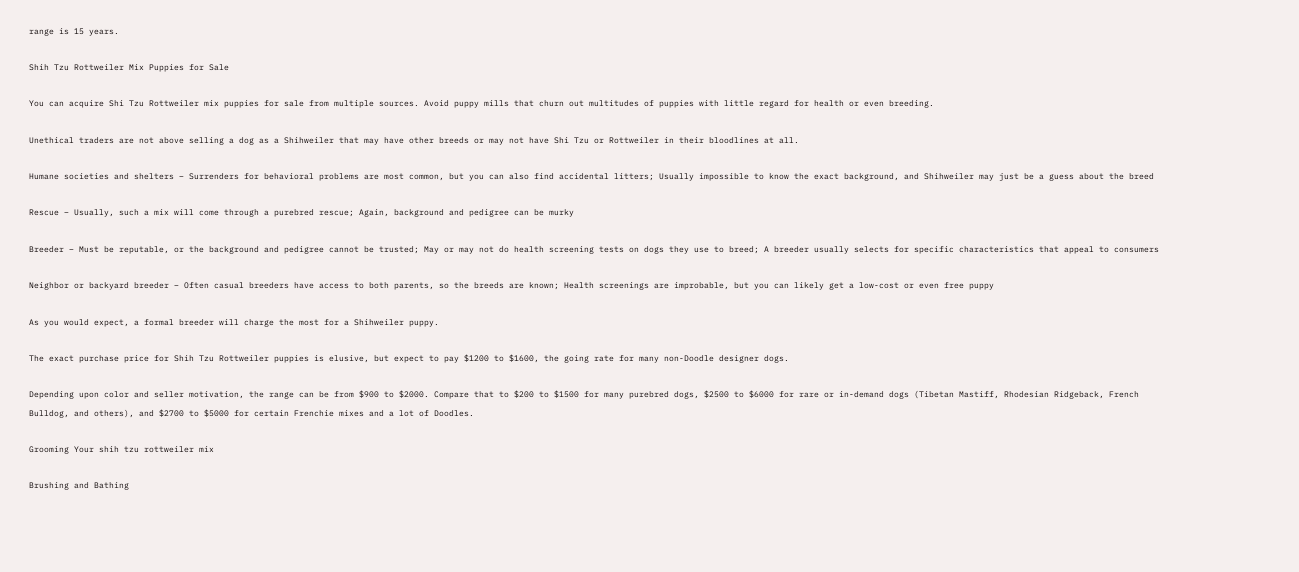range is 15 years.

Shih Tzu Rottweiler Mix Puppies for Sale

You can acquire Shi Tzu Rottweiler mix puppies for sale from multiple sources. Avoid puppy mills that churn out multitudes of puppies with little regard for health or even breeding.

Unethical traders are not above selling a dog as a Shihweiler that may have other breeds or may not have Shi Tzu or Rottweiler in their bloodlines at all.

Humane societies and shelters – Surrenders for behavioral problems are most common, but you can also find accidental litters; Usually impossible to know the exact background, and Shihweiler may just be a guess about the breed

Rescue – Usually, such a mix will come through a purebred rescue; Again, background and pedigree can be murky

Breeder – Must be reputable, or the background and pedigree cannot be trusted; May or may not do health screening tests on dogs they use to breed; A breeder usually selects for specific characteristics that appeal to consumers

Neighbor or backyard breeder – Often casual breeders have access to both parents, so the breeds are known; Health screenings are improbable, but you can likely get a low-cost or even free puppy

As you would expect, a formal breeder will charge the most for a Shihweiler puppy.

The exact purchase price for Shih Tzu Rottweiler puppies is elusive, but expect to pay $1200 to $1600, the going rate for many non-Doodle designer dogs.

Depending upon color and seller motivation, the range can be from $900 to $2000. Compare that to $200 to $1500 for many purebred dogs, $2500 to $6000 for rare or in-demand dogs (Tibetan Mastiff, Rhodesian Ridgeback, French Bulldog, and others), and $2700 to $5000 for certain Frenchie mixes and a lot of Doodles.

Grooming Your shih tzu rottweiler mix

Brushing and Bathing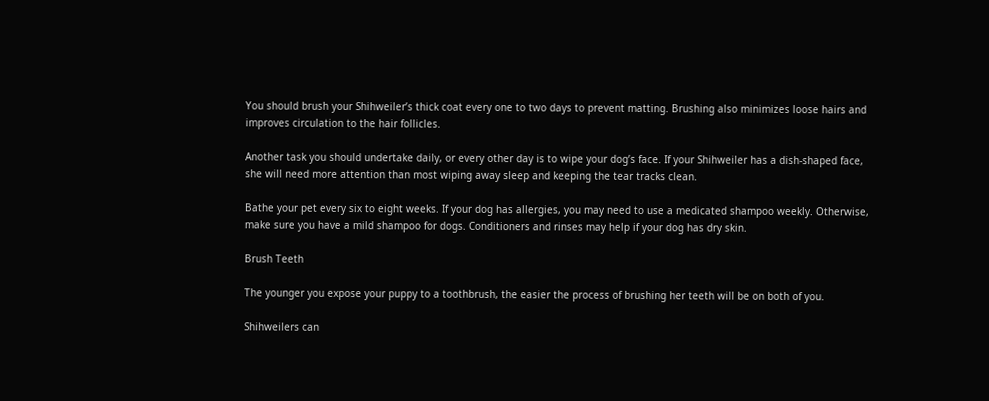You should brush your Shihweiler’s thick coat every one to two days to prevent matting. Brushing also minimizes loose hairs and improves circulation to the hair follicles.

Another task you should undertake daily, or every other day is to wipe your dog’s face. If your Shihweiler has a dish-shaped face, she will need more attention than most wiping away sleep and keeping the tear tracks clean.

Bathe your pet every six to eight weeks. If your dog has allergies, you may need to use a medicated shampoo weekly. Otherwise, make sure you have a mild shampoo for dogs. Conditioners and rinses may help if your dog has dry skin.

Brush Teeth

The younger you expose your puppy to a toothbrush, the easier the process of brushing her teeth will be on both of you.

Shihweilers can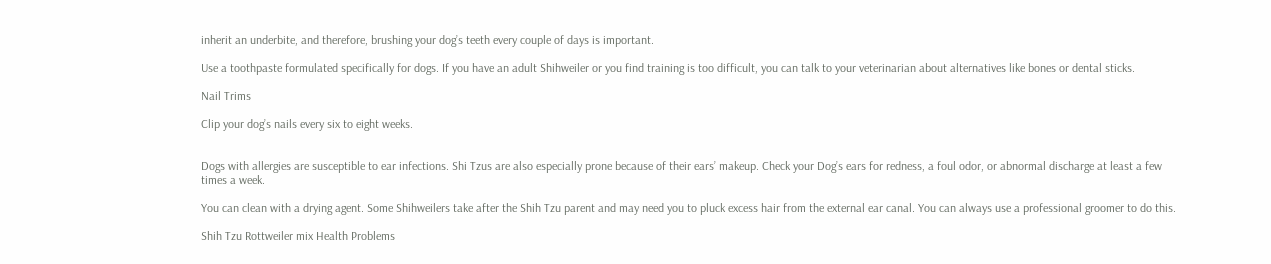inherit an underbite, and therefore, brushing your dog’s teeth every couple of days is important.

Use a toothpaste formulated specifically for dogs. If you have an adult Shihweiler or you find training is too difficult, you can talk to your veterinarian about alternatives like bones or dental sticks.

Nail Trims

Clip your dog’s nails every six to eight weeks.


Dogs with allergies are susceptible to ear infections. Shi Tzus are also especially prone because of their ears’ makeup. Check your Dog’s ears for redness, a foul odor, or abnormal discharge at least a few times a week.

You can clean with a drying agent. Some Shihweilers take after the Shih Tzu parent and may need you to pluck excess hair from the external ear canal. You can always use a professional groomer to do this.

Shih Tzu Rottweiler mix Health Problems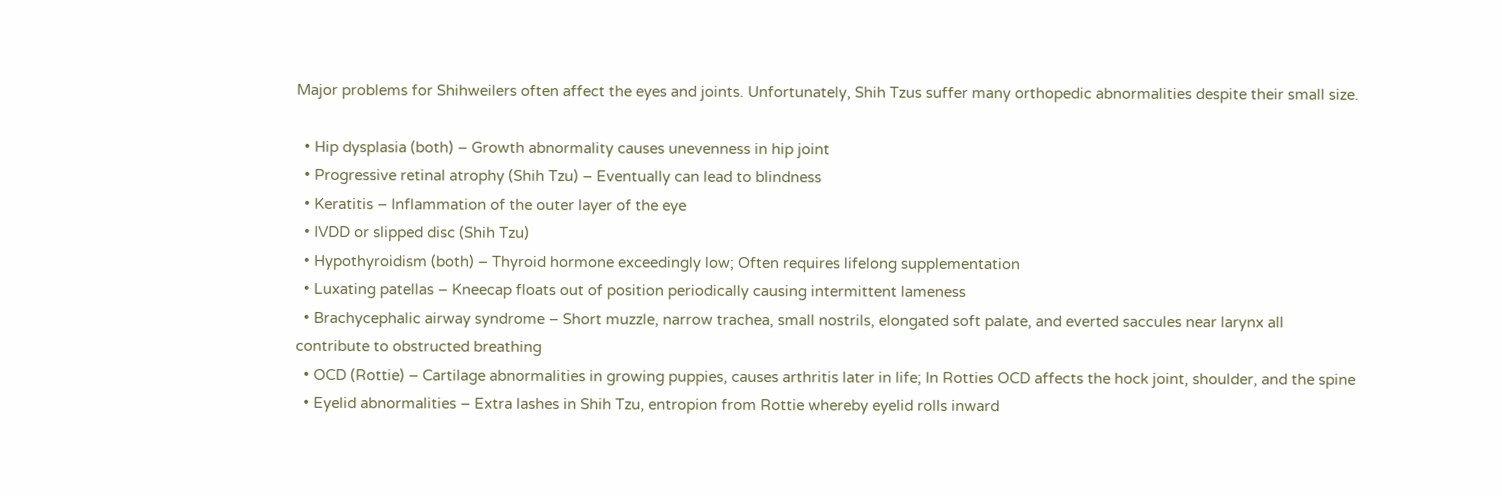Major problems for Shihweilers often affect the eyes and joints. Unfortunately, Shih Tzus suffer many orthopedic abnormalities despite their small size.

  • Hip dysplasia (both) – Growth abnormality causes unevenness in hip joint
  • Progressive retinal atrophy (Shih Tzu) – Eventually can lead to blindness
  • Keratitis – Inflammation of the outer layer of the eye
  • IVDD or slipped disc (Shih Tzu)
  • Hypothyroidism (both) – Thyroid hormone exceedingly low; Often requires lifelong supplementation
  • Luxating patellas – Kneecap floats out of position periodically causing intermittent lameness
  • Brachycephalic airway syndrome – Short muzzle, narrow trachea, small nostrils, elongated soft palate, and everted saccules near larynx all contribute to obstructed breathing
  • OCD (Rottie) – Cartilage abnormalities in growing puppies, causes arthritis later in life; In Rotties OCD affects the hock joint, shoulder, and the spine
  • Eyelid abnormalities – Extra lashes in Shih Tzu, entropion from Rottie whereby eyelid rolls inward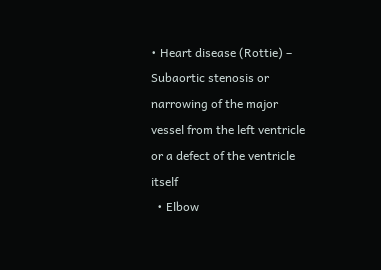• Heart disease (Rottie) – Subaortic stenosis or narrowing of the major vessel from the left ventricle or a defect of the ventricle itself
  • Elbow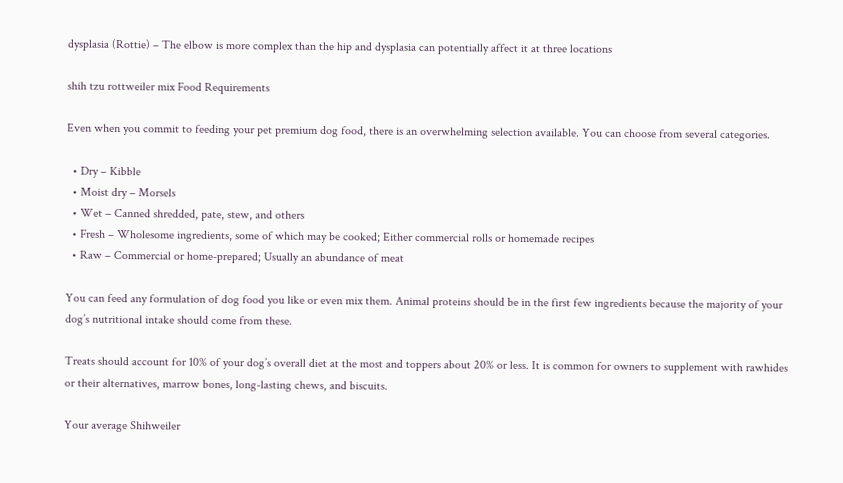dysplasia (Rottie) – The elbow is more complex than the hip and dysplasia can potentially affect it at three locations

shih tzu rottweiler mix Food Requirements

Even when you commit to feeding your pet premium dog food, there is an overwhelming selection available. You can choose from several categories.

  • Dry – Kibble
  • Moist dry – Morsels
  • Wet – Canned shredded, pate, stew, and others
  • Fresh – Wholesome ingredients, some of which may be cooked; Either commercial rolls or homemade recipes
  • Raw – Commercial or home-prepared; Usually an abundance of meat

You can feed any formulation of dog food you like or even mix them. Animal proteins should be in the first few ingredients because the majority of your dog’s nutritional intake should come from these.

Treats should account for 10% of your dog’s overall diet at the most and toppers about 20% or less. It is common for owners to supplement with rawhides or their alternatives, marrow bones, long-lasting chews, and biscuits.

Your average Shihweiler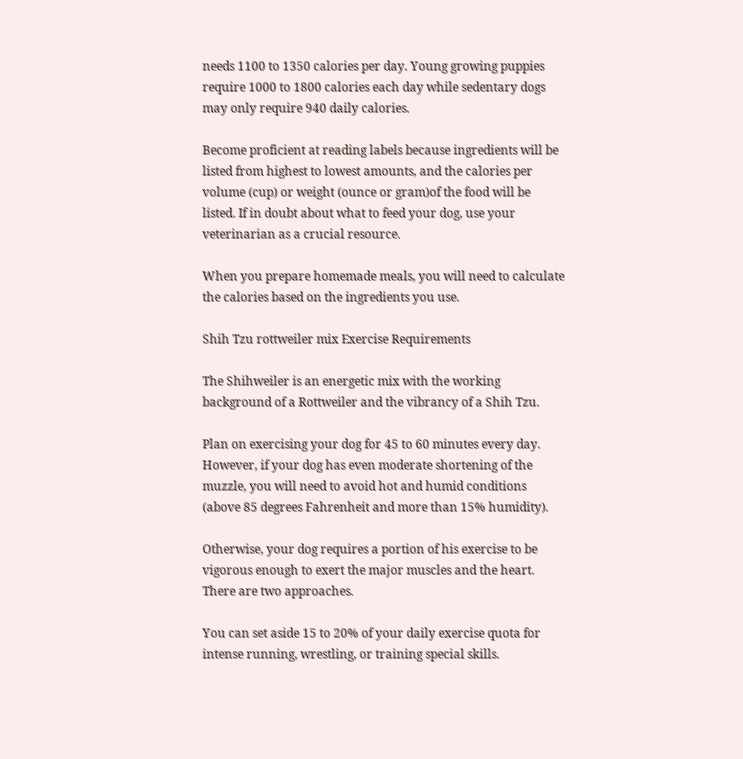needs 1100 to 1350 calories per day. Young growing puppies require 1000 to 1800 calories each day while sedentary dogs may only require 940 daily calories.

Become proficient at reading labels because ingredients will be listed from highest to lowest amounts, and the calories per volume (cup) or weight (ounce or gram)of the food will be listed. If in doubt about what to feed your dog, use your veterinarian as a crucial resource.

When you prepare homemade meals, you will need to calculate the calories based on the ingredients you use.

Shih Tzu rottweiler mix Exercise Requirements

The Shihweiler is an energetic mix with the working background of a Rottweiler and the vibrancy of a Shih Tzu.

Plan on exercising your dog for 45 to 60 minutes every day. However, if your dog has even moderate shortening of the muzzle, you will need to avoid hot and humid conditions (above 85 degrees Fahrenheit and more than 15% humidity).

Otherwise, your dog requires a portion of his exercise to be vigorous enough to exert the major muscles and the heart. There are two approaches.

You can set aside 15 to 20% of your daily exercise quota for intense running, wrestling, or training special skills.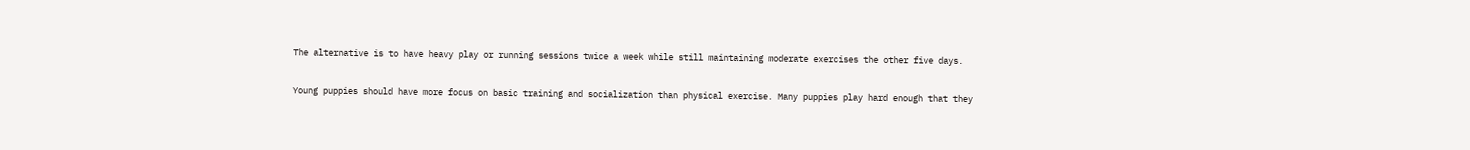The alternative is to have heavy play or running sessions twice a week while still maintaining moderate exercises the other five days.

Young puppies should have more focus on basic training and socialization than physical exercise. Many puppies play hard enough that they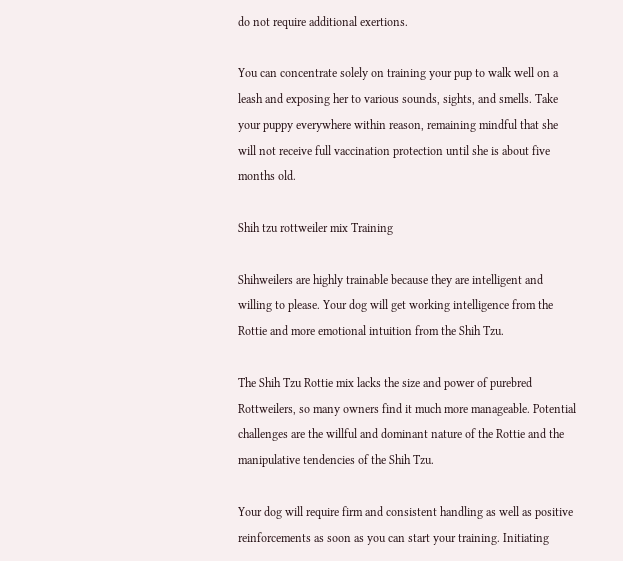do not require additional exertions.

You can concentrate solely on training your pup to walk well on a leash and exposing her to various sounds, sights, and smells. Take your puppy everywhere within reason, remaining mindful that she will not receive full vaccination protection until she is about five months old.

Shih tzu rottweiler mix Training

Shihweilers are highly trainable because they are intelligent and willing to please. Your dog will get working intelligence from the Rottie and more emotional intuition from the Shih Tzu.

The Shih Tzu Rottie mix lacks the size and power of purebred Rottweilers, so many owners find it much more manageable. Potential challenges are the willful and dominant nature of the Rottie and the manipulative tendencies of the Shih Tzu.

Your dog will require firm and consistent handling as well as positive reinforcements as soon as you can start your training. Initiating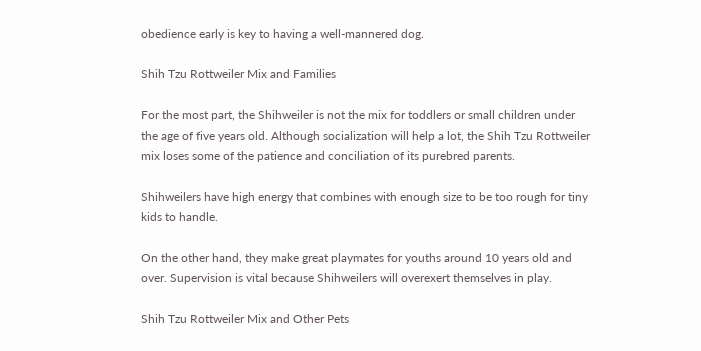obedience early is key to having a well-mannered dog.

Shih Tzu Rottweiler Mix and Families

For the most part, the Shihweiler is not the mix for toddlers or small children under the age of five years old. Although socialization will help a lot, the Shih Tzu Rottweiler mix loses some of the patience and conciliation of its purebred parents.

Shihweilers have high energy that combines with enough size to be too rough for tiny kids to handle.

On the other hand, they make great playmates for youths around 10 years old and over. Supervision is vital because Shihweilers will overexert themselves in play.

Shih Tzu Rottweiler Mix and Other Pets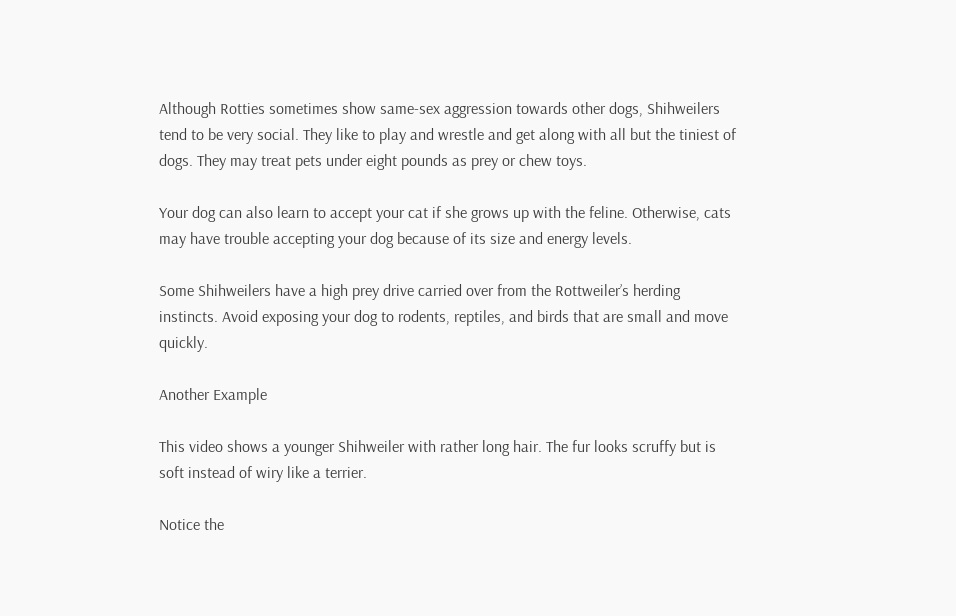Although Rotties sometimes show same-sex aggression towards other dogs, Shihweilers tend to be very social. They like to play and wrestle and get along with all but the tiniest of dogs. They may treat pets under eight pounds as prey or chew toys.

Your dog can also learn to accept your cat if she grows up with the feline. Otherwise, cats may have trouble accepting your dog because of its size and energy levels.

Some Shihweilers have a high prey drive carried over from the Rottweiler’s herding instincts. Avoid exposing your dog to rodents, reptiles, and birds that are small and move quickly.

Another Example

This video shows a younger Shihweiler with rather long hair. The fur looks scruffy but is soft instead of wiry like a terrier.

Notice the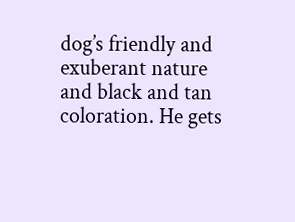dog’s friendly and exuberant nature and black and tan coloration. He gets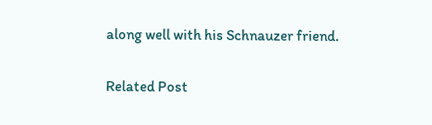along well with his Schnauzer friend.

Related Post